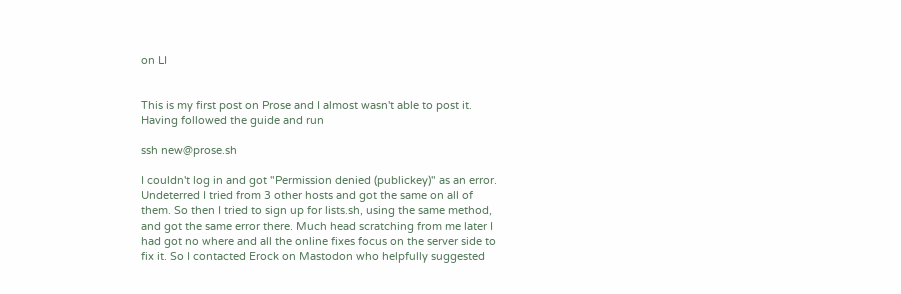on LI


This is my first post on Prose and I almost wasn't able to post it. Having followed the guide and run

ssh new@prose.sh

I couldn't log in and got "Permission denied (publickey)" as an error. Undeterred I tried from 3 other hosts and got the same on all of them. So then I tried to sign up for lists.sh, using the same method, and got the same error there. Much head scratching from me later I had got no where and all the online fixes focus on the server side to fix it. So I contacted Erock on Mastodon who helpfully suggested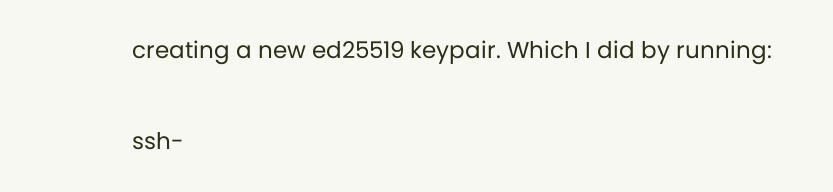creating a new ed25519 keypair. Which I did by running:

ssh-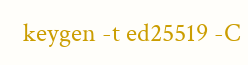keygen -t ed25519 -C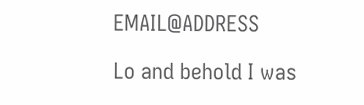EMAIL@ADDRESS

Lo and behold I was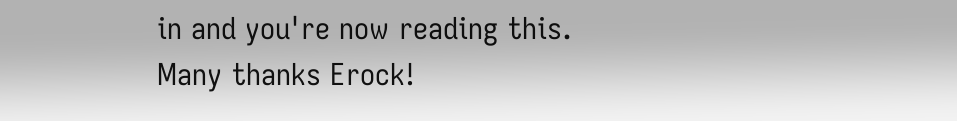in and you're now reading this. Many thanks Erock!